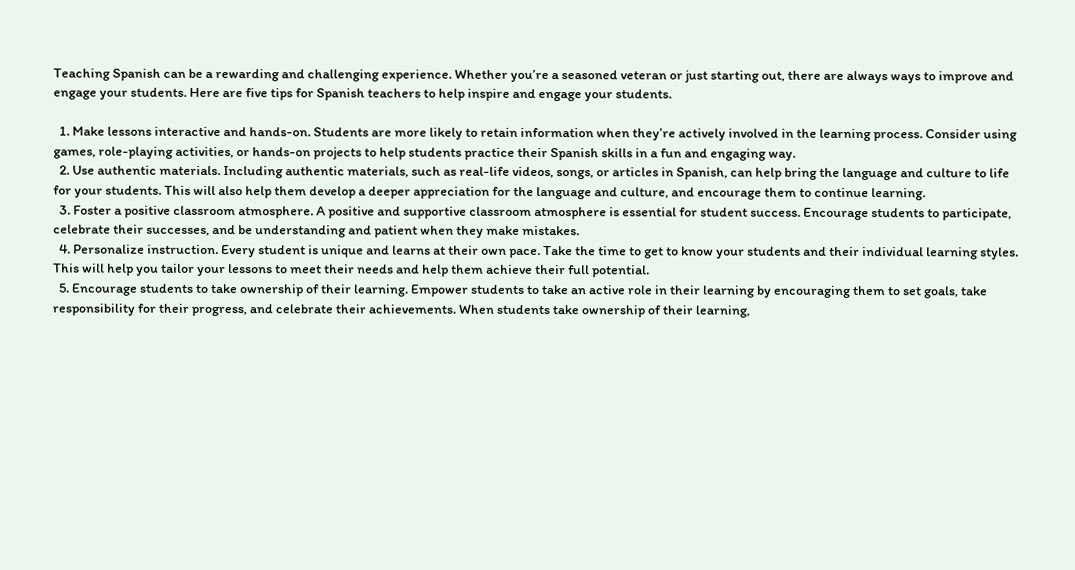Teaching Spanish can be a rewarding and challenging experience. Whether you’re a seasoned veteran or just starting out, there are always ways to improve and engage your students. Here are five tips for Spanish teachers to help inspire and engage your students.

  1. Make lessons interactive and hands-on. Students are more likely to retain information when they’re actively involved in the learning process. Consider using games, role-playing activities, or hands-on projects to help students practice their Spanish skills in a fun and engaging way.
  2. Use authentic materials. Including authentic materials, such as real-life videos, songs, or articles in Spanish, can help bring the language and culture to life for your students. This will also help them develop a deeper appreciation for the language and culture, and encourage them to continue learning.
  3. Foster a positive classroom atmosphere. A positive and supportive classroom atmosphere is essential for student success. Encourage students to participate, celebrate their successes, and be understanding and patient when they make mistakes.
  4. Personalize instruction. Every student is unique and learns at their own pace. Take the time to get to know your students and their individual learning styles. This will help you tailor your lessons to meet their needs and help them achieve their full potential.
  5. Encourage students to take ownership of their learning. Empower students to take an active role in their learning by encouraging them to set goals, take responsibility for their progress, and celebrate their achievements. When students take ownership of their learning,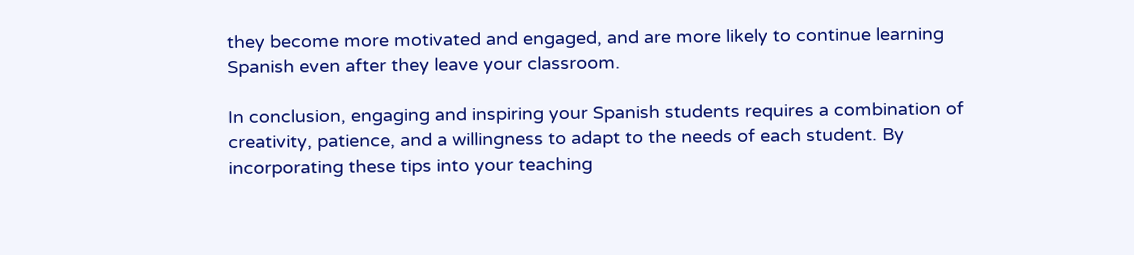they become more motivated and engaged, and are more likely to continue learning Spanish even after they leave your classroom.

In conclusion, engaging and inspiring your Spanish students requires a combination of creativity, patience, and a willingness to adapt to the needs of each student. By incorporating these tips into your teaching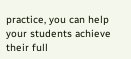practice, you can help your students achieve their full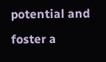potential and foster a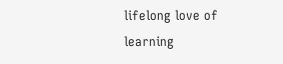lifelong love of learning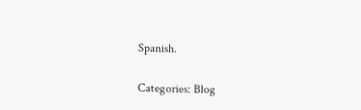Spanish.

Categories: Blog